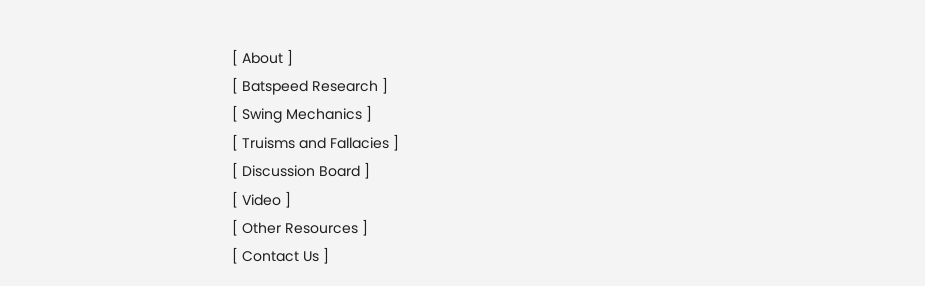[ About ]
[ Batspeed Research ]
[ Swing Mechanics ]
[ Truisms and Fallacies ]
[ Discussion Board ]
[ Video ]
[ Other Resources ]
[ Contact Us ]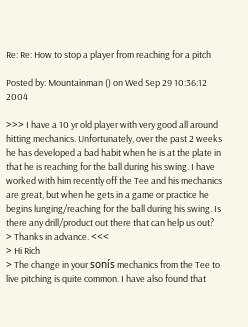Re: Re: How to stop a player from reaching for a pitch

Posted by: Mountainman () on Wed Sep 29 10:36:12 2004

>>> I have a 10 yr old player with very good all around hitting mechanics. Unfortunately, over the past 2 weeks he has developed a bad habit when he is at the plate in that he is reaching for the ball during his swing. I have worked with him recently off the Tee and his mechanics are great, but when he gets in a game or practice he begins lunging/reaching for the ball during his swing. Is there any drill/product out there that can help us out?
> Thanks in advance. <<<
> Hi Rich
> The change in your sonís mechanics from the Tee to live pitching is quite common. I have also found that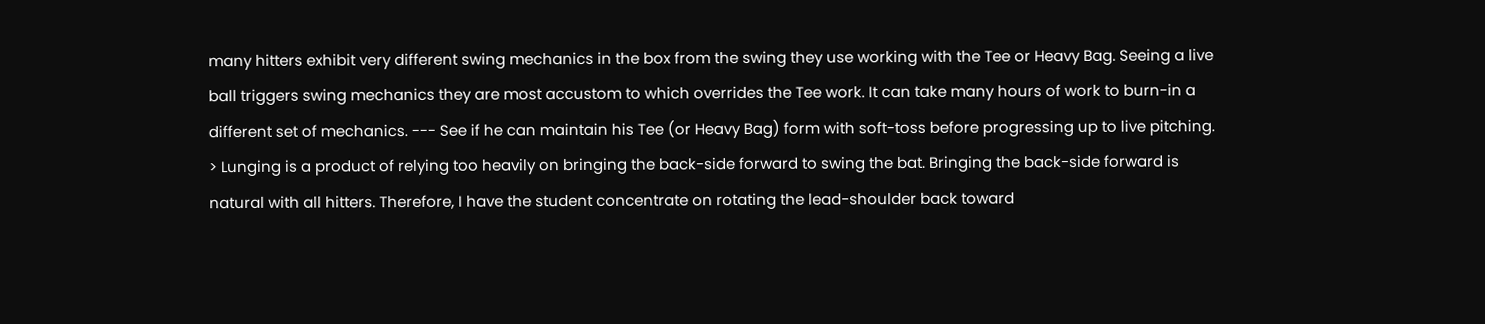many hitters exhibit very different swing mechanics in the box from the swing they use working with the Tee or Heavy Bag. Seeing a live ball triggers swing mechanics they are most accustom to which overrides the Tee work. It can take many hours of work to burn-in a different set of mechanics. --- See if he can maintain his Tee (or Heavy Bag) form with soft-toss before progressing up to live pitching.
> Lunging is a product of relying too heavily on bringing the back-side forward to swing the bat. Bringing the back-side forward is natural with all hitters. Therefore, I have the student concentrate on rotating the lead-shoulder back toward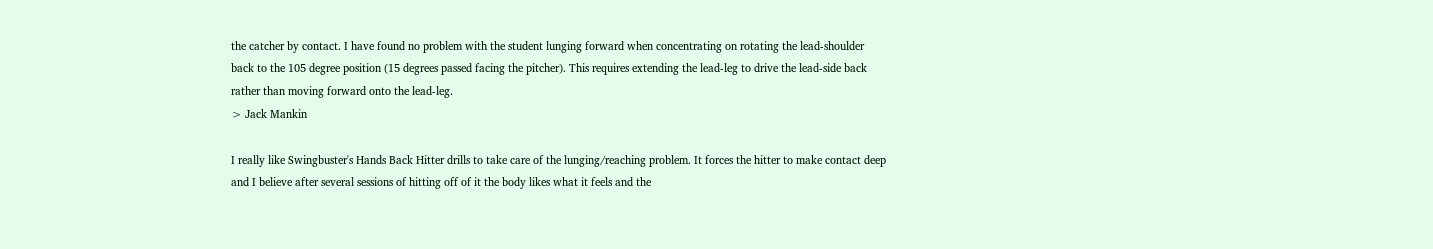the catcher by contact. I have found no problem with the student lunging forward when concentrating on rotating the lead-shoulder back to the 105 degree position (15 degrees passed facing the pitcher). This requires extending the lead-leg to drive the lead-side back rather than moving forward onto the lead-leg.
> Jack Mankin

I really like Swingbuster's Hands Back Hitter drills to take care of the lunging/reaching problem. It forces the hitter to make contact deep and I believe after several sessions of hitting off of it the body likes what it feels and the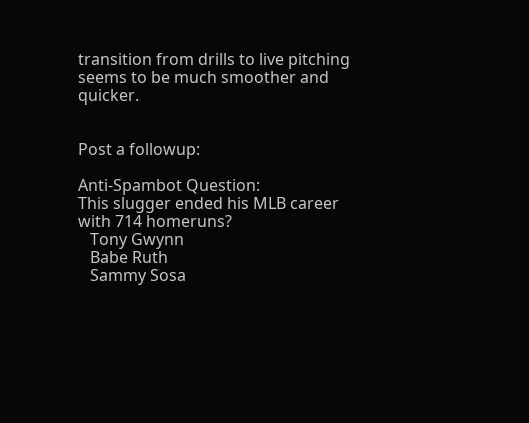transition from drills to live pitching seems to be much smoother and quicker.


Post a followup:

Anti-Spambot Question:
This slugger ended his MLB career with 714 homeruns?
   Tony Gwynn
   Babe Ruth
   Sammy Sosa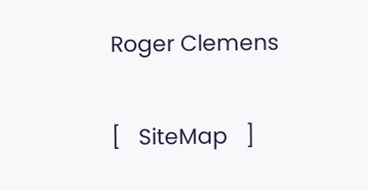Roger Clemens

[   SiteMap   ]